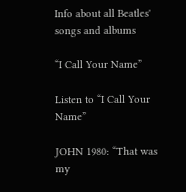Info about all Beatles' songs and albums

“I Call Your Name”

Listen to “I Call Your Name”

JOHN 1980: “That was my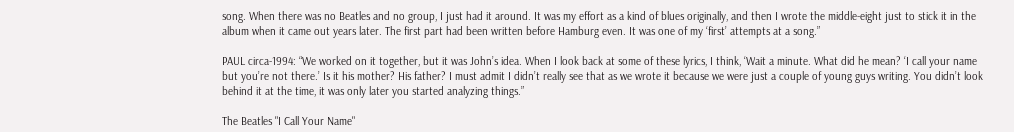song. When there was no Beatles and no group, I just had it around. It was my effort as a kind of blues originally, and then I wrote the middle-eight just to stick it in the album when it came out years later. The first part had been written before Hamburg even. It was one of my ‘first’ attempts at a song.”

PAUL circa-1994: “We worked on it together, but it was John’s idea. When I look back at some of these lyrics, I think, ‘Wait a minute. What did he mean? ‘I call your name but you’re not there.’ Is it his mother? His father? I must admit I didn’t really see that as we wrote it because we were just a couple of young guys writing. You didn’t look behind it at the time, it was only later you started analyzing things.”

The Beatles "I Call Your Name"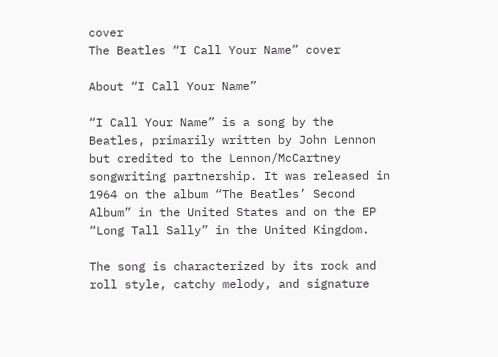cover
The Beatles “I Call Your Name” cover

About “I Call Your Name”

“I Call Your Name” is a song by the Beatles, primarily written by John Lennon but credited to the Lennon/McCartney songwriting partnership. It was released in 1964 on the album “The Beatles’ Second Album” in the United States and on the EP “Long Tall Sally” in the United Kingdom.

The song is characterized by its rock and roll style, catchy melody, and signature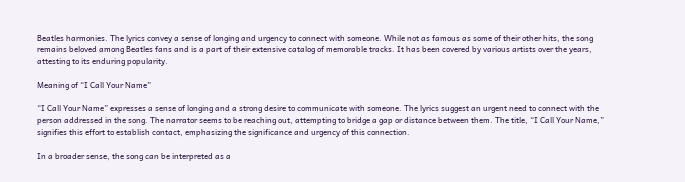Beatles harmonies. The lyrics convey a sense of longing and urgency to connect with someone. While not as famous as some of their other hits, the song remains beloved among Beatles fans and is a part of their extensive catalog of memorable tracks. It has been covered by various artists over the years, attesting to its enduring popularity.

Meaning of “I Call Your Name”

“I Call Your Name” expresses a sense of longing and a strong desire to communicate with someone. The lyrics suggest an urgent need to connect with the person addressed in the song. The narrator seems to be reaching out, attempting to bridge a gap or distance between them. The title, “I Call Your Name,” signifies this effort to establish contact, emphasizing the significance and urgency of this connection.

In a broader sense, the song can be interpreted as a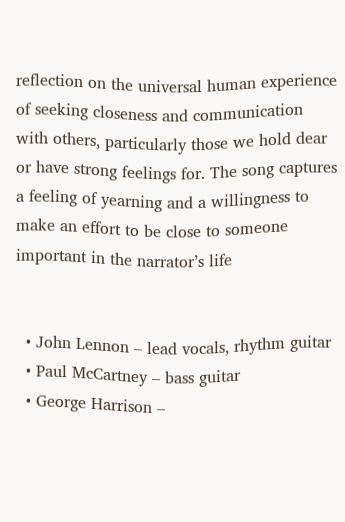reflection on the universal human experience of seeking closeness and communication with others, particularly those we hold dear or have strong feelings for. The song captures a feeling of yearning and a willingness to make an effort to be close to someone important in the narrator’s life


  • John Lennon – lead vocals, rhythm guitar
  • Paul McCartney – bass guitar
  • George Harrison –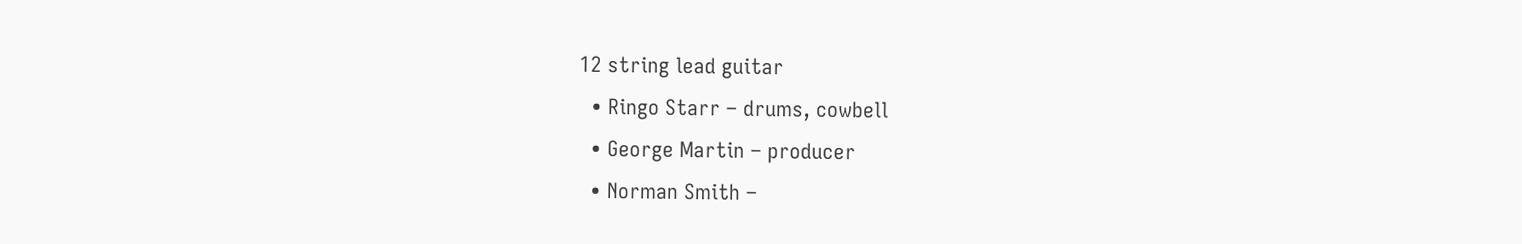12 string lead guitar
  • Ringo Starr – drums, cowbell
  • George Martin – producer
  • Norman Smith –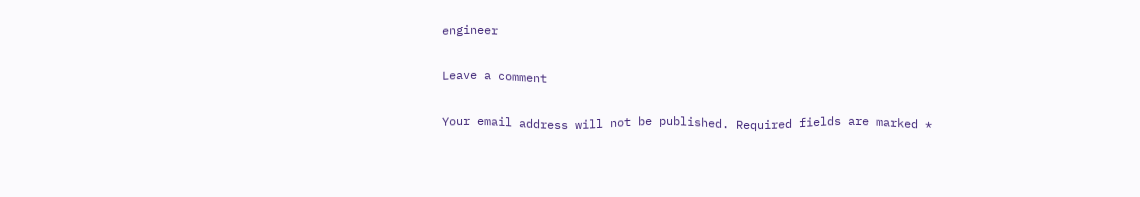engineer

Leave a comment

Your email address will not be published. Required fields are marked *